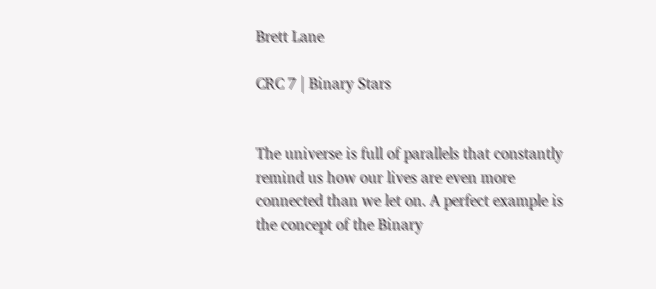Brett Lane

CRC 7 | Binary Stars


The universe is full of parallels that constantly remind us how our lives are even more connected than we let on. A perfect example is the concept of the Binary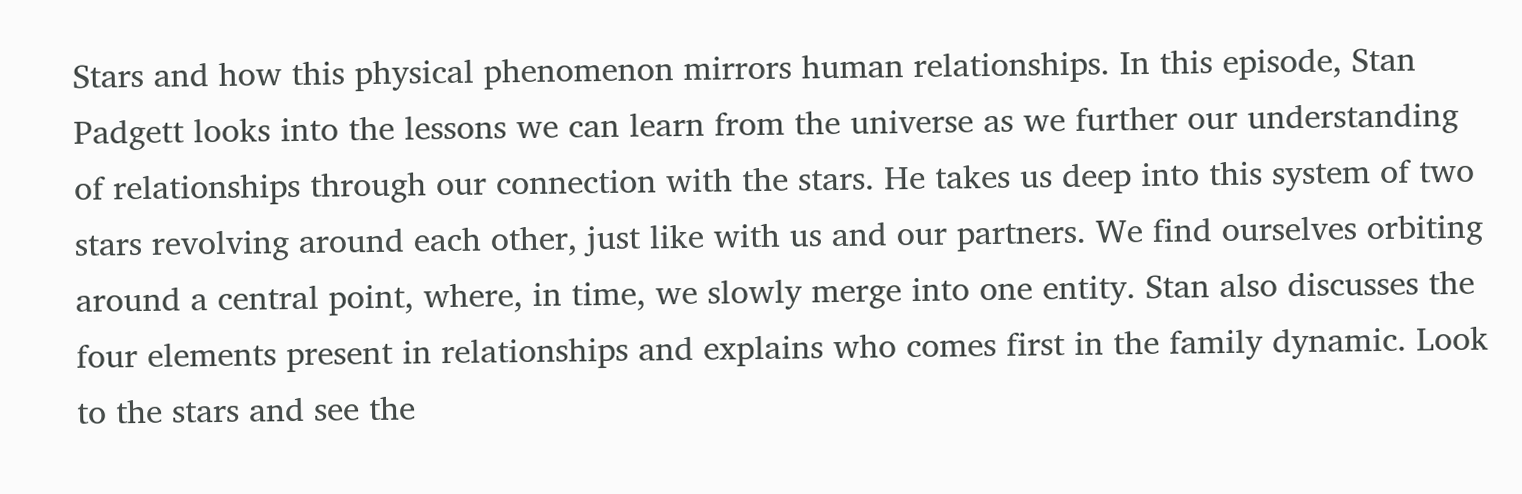Stars and how this physical phenomenon mirrors human relationships. In this episode, Stan Padgett looks into the lessons we can learn from the universe as we further our understanding of relationships through our connection with the stars. He takes us deep into this system of two stars revolving around each other, just like with us and our partners. We find ourselves orbiting around a central point, where, in time, we slowly merge into one entity. Stan also discusses the four elements present in relationships and explains who comes first in the family dynamic. Look to the stars and see the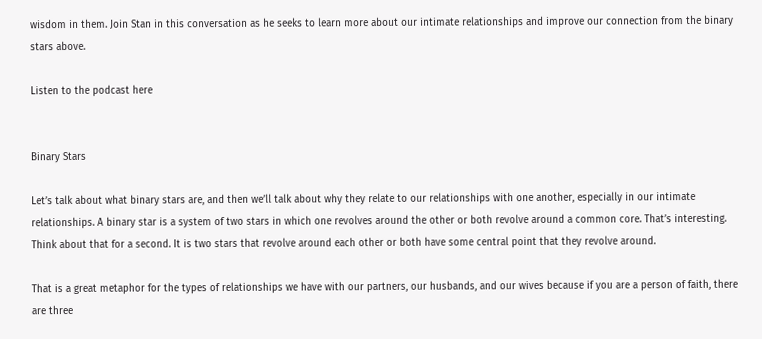wisdom in them. Join Stan in this conversation as he seeks to learn more about our intimate relationships and improve our connection from the binary stars above.

Listen to the podcast here


Binary Stars

Let’s talk about what binary stars are, and then we’ll talk about why they relate to our relationships with one another, especially in our intimate relationships. A binary star is a system of two stars in which one revolves around the other or both revolve around a common core. That’s interesting. Think about that for a second. It is two stars that revolve around each other or both have some central point that they revolve around.

That is a great metaphor for the types of relationships we have with our partners, our husbands, and our wives because if you are a person of faith, there are three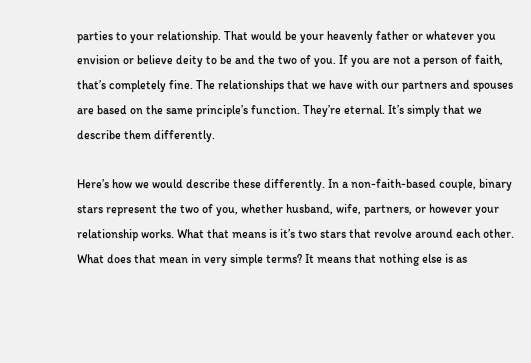parties to your relationship. That would be your heavenly father or whatever you envision or believe deity to be and the two of you. If you are not a person of faith, that’s completely fine. The relationships that we have with our partners and spouses are based on the same principle’s function. They’re eternal. It’s simply that we describe them differently.

Here’s how we would describe these differently. In a non-faith-based couple, binary stars represent the two of you, whether husband, wife, partners, or however your relationship works. What that means is it’s two stars that revolve around each other. What does that mean in very simple terms? It means that nothing else is as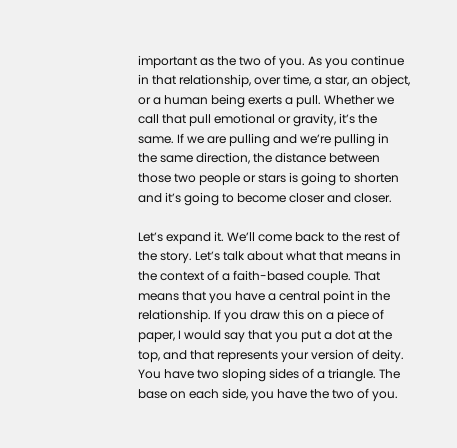important as the two of you. As you continue in that relationship, over time, a star, an object, or a human being exerts a pull. Whether we call that pull emotional or gravity, it’s the same. If we are pulling and we’re pulling in the same direction, the distance between those two people or stars is going to shorten and it’s going to become closer and closer.

Let’s expand it. We’ll come back to the rest of the story. Let’s talk about what that means in the context of a faith-based couple. That means that you have a central point in the relationship. If you draw this on a piece of paper, I would say that you put a dot at the top, and that represents your version of deity. You have two sloping sides of a triangle. The base on each side, you have the two of you.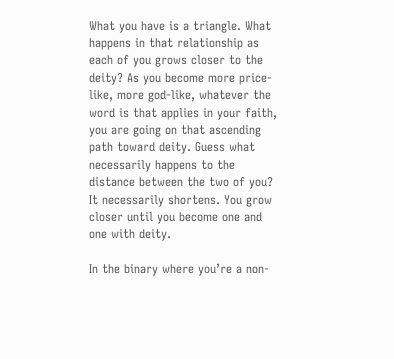What you have is a triangle. What happens in that relationship as each of you grows closer to the deity? As you become more price-like, more god-like, whatever the word is that applies in your faith, you are going on that ascending path toward deity. Guess what necessarily happens to the distance between the two of you? It necessarily shortens. You grow closer until you become one and one with deity.

In the binary where you’re a non-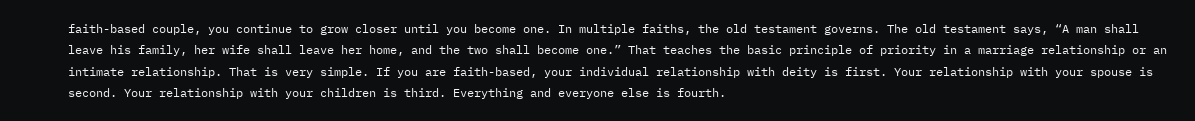faith-based couple, you continue to grow closer until you become one. In multiple faiths, the old testament governs. The old testament says, “A man shall leave his family, her wife shall leave her home, and the two shall become one.” That teaches the basic principle of priority in a marriage relationship or an intimate relationship. That is very simple. If you are faith-based, your individual relationship with deity is first. Your relationship with your spouse is second. Your relationship with your children is third. Everything and everyone else is fourth.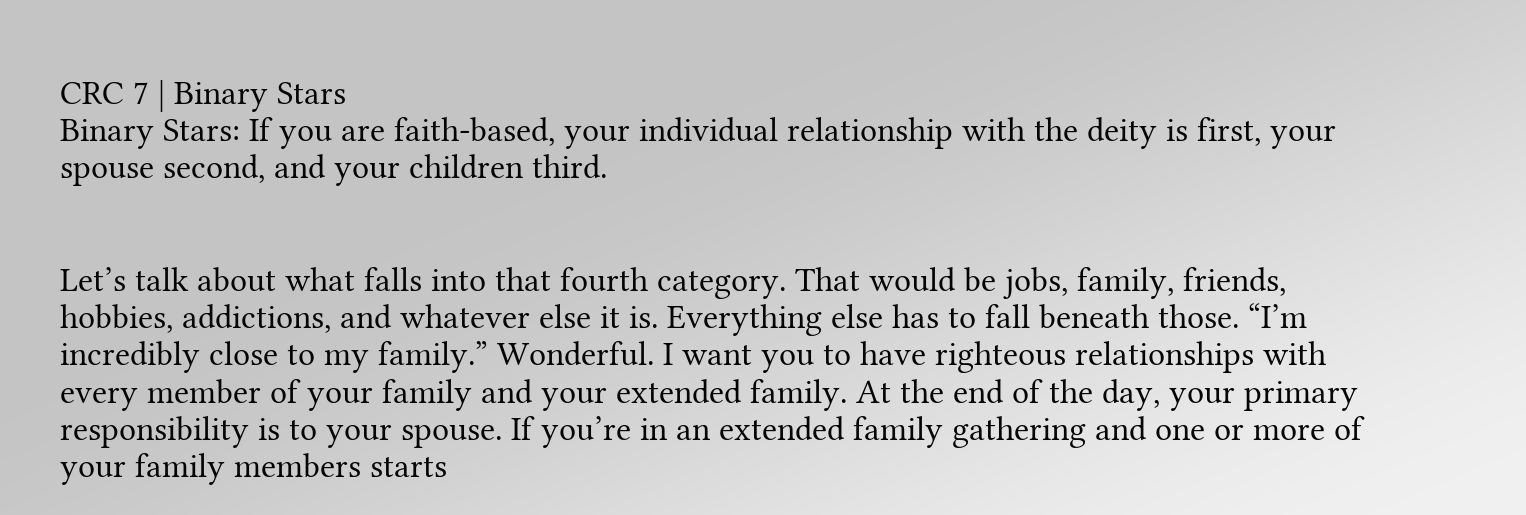CRC 7 | Binary Stars
Binary Stars: If you are faith-based, your individual relationship with the deity is first, your spouse second, and your children third.


Let’s talk about what falls into that fourth category. That would be jobs, family, friends, hobbies, addictions, and whatever else it is. Everything else has to fall beneath those. “I’m incredibly close to my family.” Wonderful. I want you to have righteous relationships with every member of your family and your extended family. At the end of the day, your primary responsibility is to your spouse. If you’re in an extended family gathering and one or more of your family members starts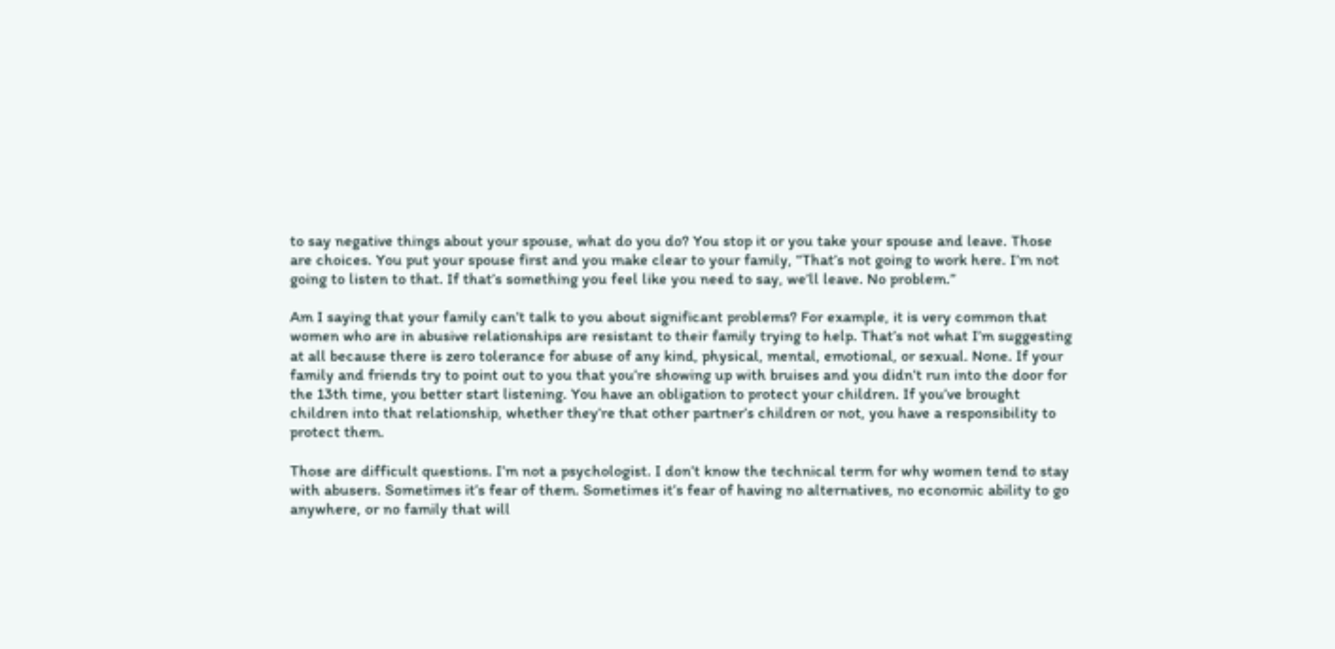to say negative things about your spouse, what do you do? You stop it or you take your spouse and leave. Those are choices. You put your spouse first and you make clear to your family, “That’s not going to work here. I’m not going to listen to that. If that’s something you feel like you need to say, we’ll leave. No problem.”

Am I saying that your family can’t talk to you about significant problems? For example, it is very common that women who are in abusive relationships are resistant to their family trying to help. That’s not what I’m suggesting at all because there is zero tolerance for abuse of any kind, physical, mental, emotional, or sexual. None. If your family and friends try to point out to you that you’re showing up with bruises and you didn’t run into the door for the 13th time, you better start listening. You have an obligation to protect your children. If you’ve brought children into that relationship, whether they’re that other partner’s children or not, you have a responsibility to protect them.

Those are difficult questions. I’m not a psychologist. I don’t know the technical term for why women tend to stay with abusers. Sometimes it’s fear of them. Sometimes it’s fear of having no alternatives, no economic ability to go anywhere, or no family that will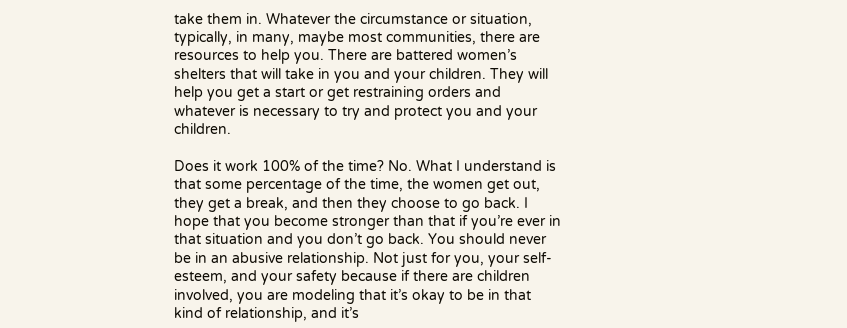take them in. Whatever the circumstance or situation, typically, in many, maybe most communities, there are resources to help you. There are battered women’s shelters that will take in you and your children. They will help you get a start or get restraining orders and whatever is necessary to try and protect you and your children.

Does it work 100% of the time? No. What I understand is that some percentage of the time, the women get out, they get a break, and then they choose to go back. I hope that you become stronger than that if you’re ever in that situation and you don’t go back. You should never be in an abusive relationship. Not just for you, your self-esteem, and your safety because if there are children involved, you are modeling that it’s okay to be in that kind of relationship, and it’s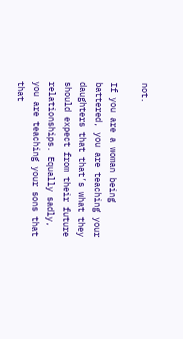not.

If you are a woman being battered, you are teaching your daughters that that’s what they should expect from their future relationships. Equally sadly, you are teaching your sons that that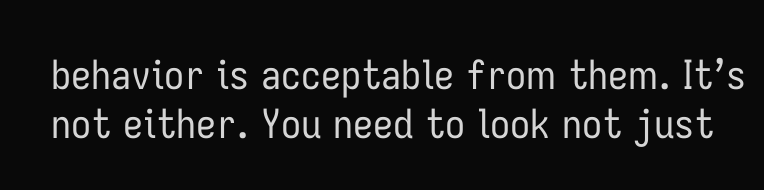behavior is acceptable from them. It’s not either. You need to look not just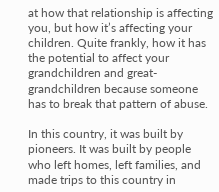at how that relationship is affecting you, but how it’s affecting your children. Quite frankly, how it has the potential to affect your grandchildren and great-grandchildren because someone has to break that pattern of abuse.

In this country, it was built by pioneers. It was built by people who left homes, left families, and made trips to this country in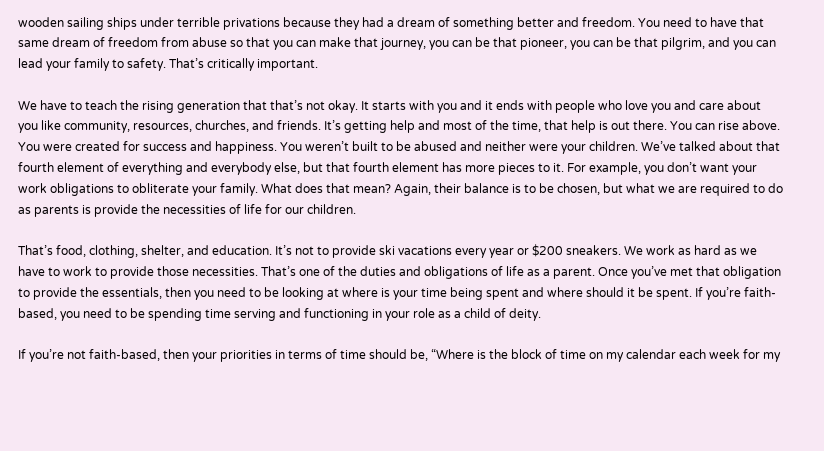wooden sailing ships under terrible privations because they had a dream of something better and freedom. You need to have that same dream of freedom from abuse so that you can make that journey, you can be that pioneer, you can be that pilgrim, and you can lead your family to safety. That’s critically important.

We have to teach the rising generation that that’s not okay. It starts with you and it ends with people who love you and care about you like community, resources, churches, and friends. It’s getting help and most of the time, that help is out there. You can rise above. You were created for success and happiness. You weren’t built to be abused and neither were your children. We’ve talked about that fourth element of everything and everybody else, but that fourth element has more pieces to it. For example, you don’t want your work obligations to obliterate your family. What does that mean? Again, their balance is to be chosen, but what we are required to do as parents is provide the necessities of life for our children.

That’s food, clothing, shelter, and education. It’s not to provide ski vacations every year or $200 sneakers. We work as hard as we have to work to provide those necessities. That’s one of the duties and obligations of life as a parent. Once you’ve met that obligation to provide the essentials, then you need to be looking at where is your time being spent and where should it be spent. If you’re faith-based, you need to be spending time serving and functioning in your role as a child of deity.

If you’re not faith-based, then your priorities in terms of time should be, “Where is the block of time on my calendar each week for my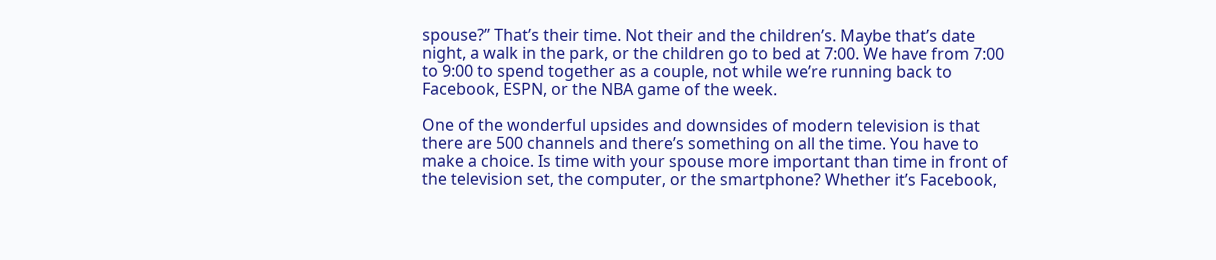spouse?” That’s their time. Not their and the children’s. Maybe that’s date night, a walk in the park, or the children go to bed at 7:00. We have from 7:00 to 9:00 to spend together as a couple, not while we’re running back to Facebook, ESPN, or the NBA game of the week.

One of the wonderful upsides and downsides of modern television is that there are 500 channels and there’s something on all the time. You have to make a choice. Is time with your spouse more important than time in front of the television set, the computer, or the smartphone? Whether it’s Facebook,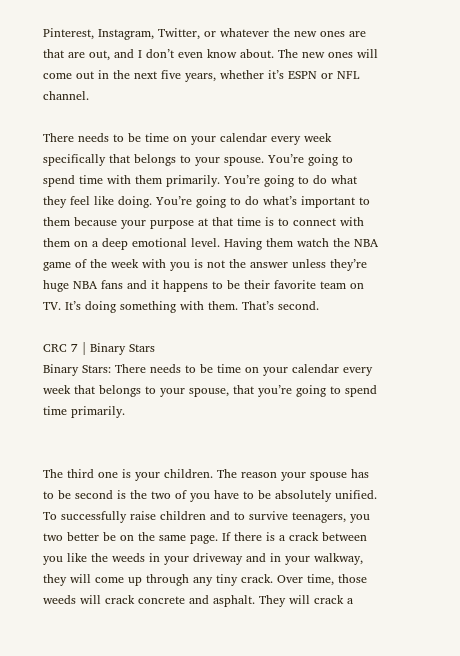Pinterest, Instagram, Twitter, or whatever the new ones are that are out, and I don’t even know about. The new ones will come out in the next five years, whether it’s ESPN or NFL channel.

There needs to be time on your calendar every week specifically that belongs to your spouse. You’re going to spend time with them primarily. You’re going to do what they feel like doing. You’re going to do what’s important to them because your purpose at that time is to connect with them on a deep emotional level. Having them watch the NBA game of the week with you is not the answer unless they’re huge NBA fans and it happens to be their favorite team on TV. It’s doing something with them. That’s second.

CRC 7 | Binary Stars
Binary Stars: There needs to be time on your calendar every week that belongs to your spouse, that you’re going to spend time primarily.


The third one is your children. The reason your spouse has to be second is the two of you have to be absolutely unified. To successfully raise children and to survive teenagers, you two better be on the same page. If there is a crack between you like the weeds in your driveway and in your walkway, they will come up through any tiny crack. Over time, those weeds will crack concrete and asphalt. They will crack a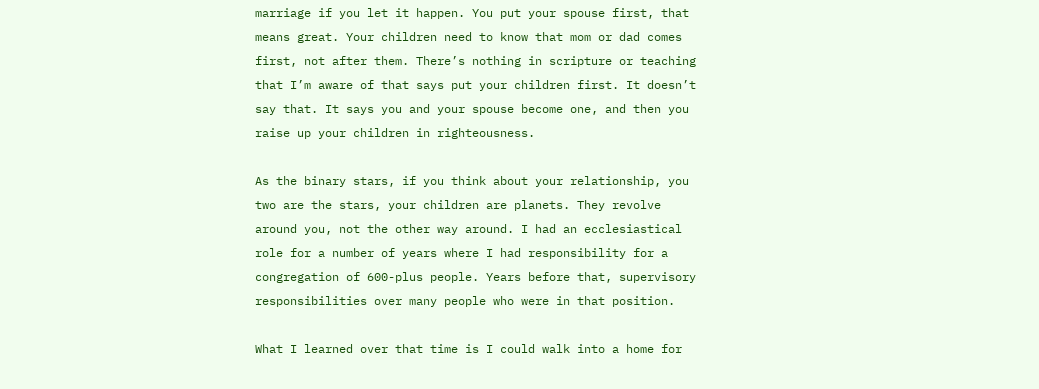marriage if you let it happen. You put your spouse first, that means great. Your children need to know that mom or dad comes first, not after them. There’s nothing in scripture or teaching that I’m aware of that says put your children first. It doesn’t say that. It says you and your spouse become one, and then you raise up your children in righteousness.

As the binary stars, if you think about your relationship, you two are the stars, your children are planets. They revolve around you, not the other way around. I had an ecclesiastical role for a number of years where I had responsibility for a congregation of 600-plus people. Years before that, supervisory responsibilities over many people who were in that position.

What I learned over that time is I could walk into a home for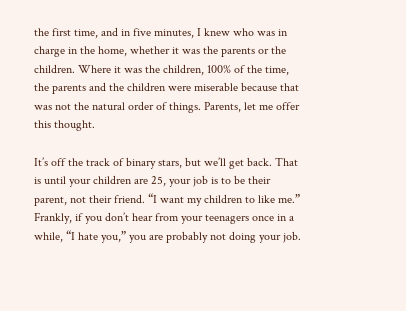the first time, and in five minutes, I knew who was in charge in the home, whether it was the parents or the children. Where it was the children, 100% of the time, the parents and the children were miserable because that was not the natural order of things. Parents, let me offer this thought.

It’s off the track of binary stars, but we’ll get back. That is until your children are 25, your job is to be their parent, not their friend. “I want my children to like me.” Frankly, if you don’t hear from your teenagers once in a while, “I hate you,” you are probably not doing your job.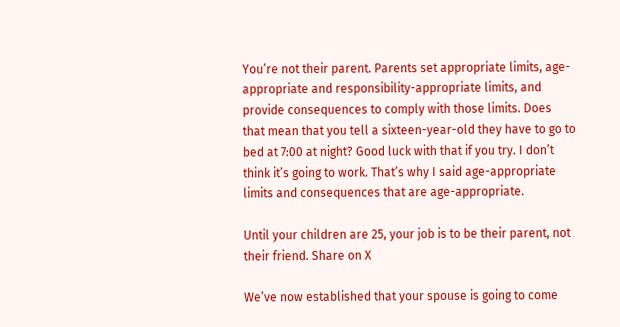You’re not their parent. Parents set appropriate limits, age-appropriate and responsibility-appropriate limits, and provide consequences to comply with those limits. Does that mean that you tell a sixteen-year-old they have to go to bed at 7:00 at night? Good luck with that if you try. I don’t think it’s going to work. That’s why I said age-appropriate limits and consequences that are age-appropriate.

Until your children are 25, your job is to be their parent, not their friend. Share on X

We’ve now established that your spouse is going to come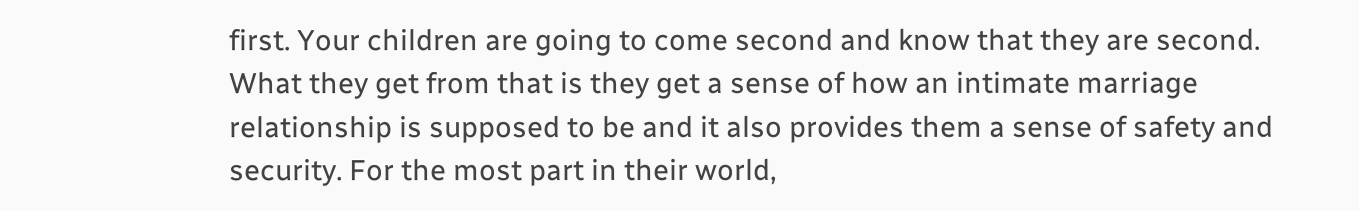first. Your children are going to come second and know that they are second. What they get from that is they get a sense of how an intimate marriage relationship is supposed to be and it also provides them a sense of safety and security. For the most part in their world,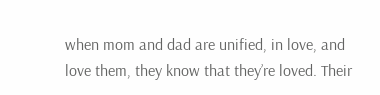when mom and dad are unified, in love, and love them, they know that they’re loved. Their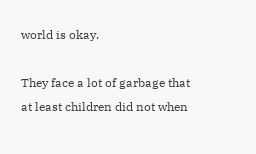world is okay.

They face a lot of garbage that at least children did not when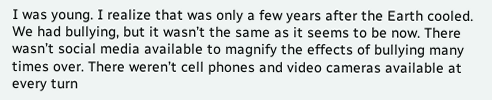I was young. I realize that was only a few years after the Earth cooled. We had bullying, but it wasn’t the same as it seems to be now. There wasn’t social media available to magnify the effects of bullying many times over. There weren’t cell phones and video cameras available at every turn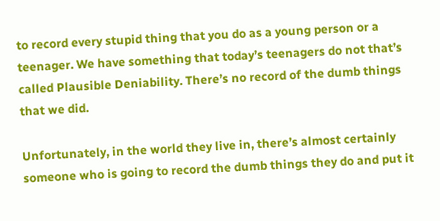to record every stupid thing that you do as a young person or a teenager. We have something that today’s teenagers do not that’s called Plausible Deniability. There’s no record of the dumb things that we did.

Unfortunately, in the world they live in, there’s almost certainly someone who is going to record the dumb things they do and put it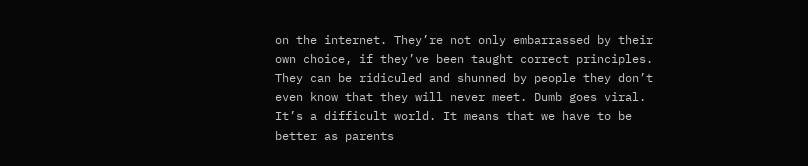on the internet. They’re not only embarrassed by their own choice, if they’ve been taught correct principles. They can be ridiculed and shunned by people they don’t even know that they will never meet. Dumb goes viral. It’s a difficult world. It means that we have to be better as parents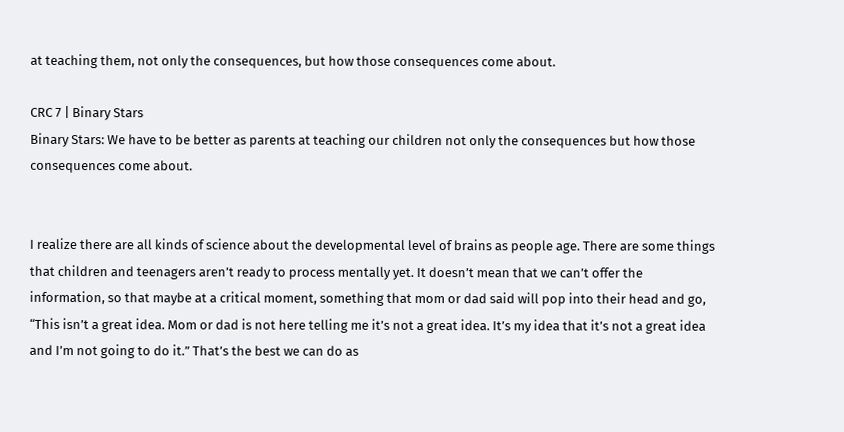at teaching them, not only the consequences, but how those consequences come about.

CRC 7 | Binary Stars
Binary Stars: We have to be better as parents at teaching our children not only the consequences but how those consequences come about.


I realize there are all kinds of science about the developmental level of brains as people age. There are some things that children and teenagers aren’t ready to process mentally yet. It doesn’t mean that we can’t offer the information, so that maybe at a critical moment, something that mom or dad said will pop into their head and go, “This isn’t a great idea. Mom or dad is not here telling me it’s not a great idea. It’s my idea that it’s not a great idea and I’m not going to do it.” That’s the best we can do as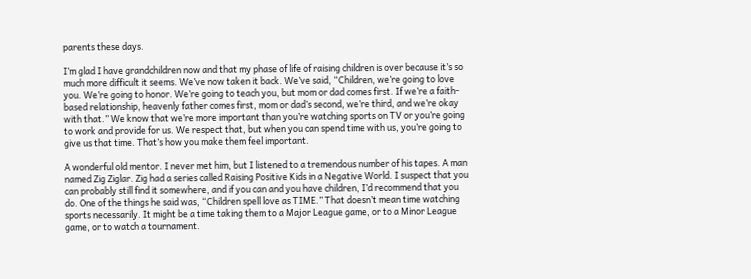parents these days.

I’m glad I have grandchildren now and that my phase of life of raising children is over because it’s so much more difficult it seems. We’ve now taken it back. We’ve said, “Children, we’re going to love you. We’re going to honor. We’re going to teach you, but mom or dad comes first. If we’re a faith-based relationship, heavenly father comes first, mom or dad’s second, we’re third, and we’re okay with that.” We know that we’re more important than you’re watching sports on TV or you’re going to work and provide for us. We respect that, but when you can spend time with us, you’re going to give us that time. That’s how you make them feel important.

A wonderful old mentor. I never met him, but I listened to a tremendous number of his tapes. A man named Zig Ziglar. Zig had a series called Raising Positive Kids in a Negative World. I suspect that you can probably still find it somewhere, and if you can and you have children, I’d recommend that you do. One of the things he said was, “Children spell love as TIME.” That doesn’t mean time watching sports necessarily. It might be a time taking them to a Major League game, or to a Minor League game, or to watch a tournament.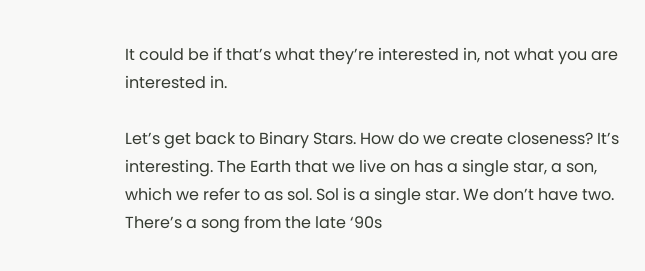It could be if that’s what they’re interested in, not what you are interested in.

Let’s get back to Binary Stars. How do we create closeness? It’s interesting. The Earth that we live on has a single star, a son, which we refer to as sol. Sol is a single star. We don’t have two. There’s a song from the late ‘90s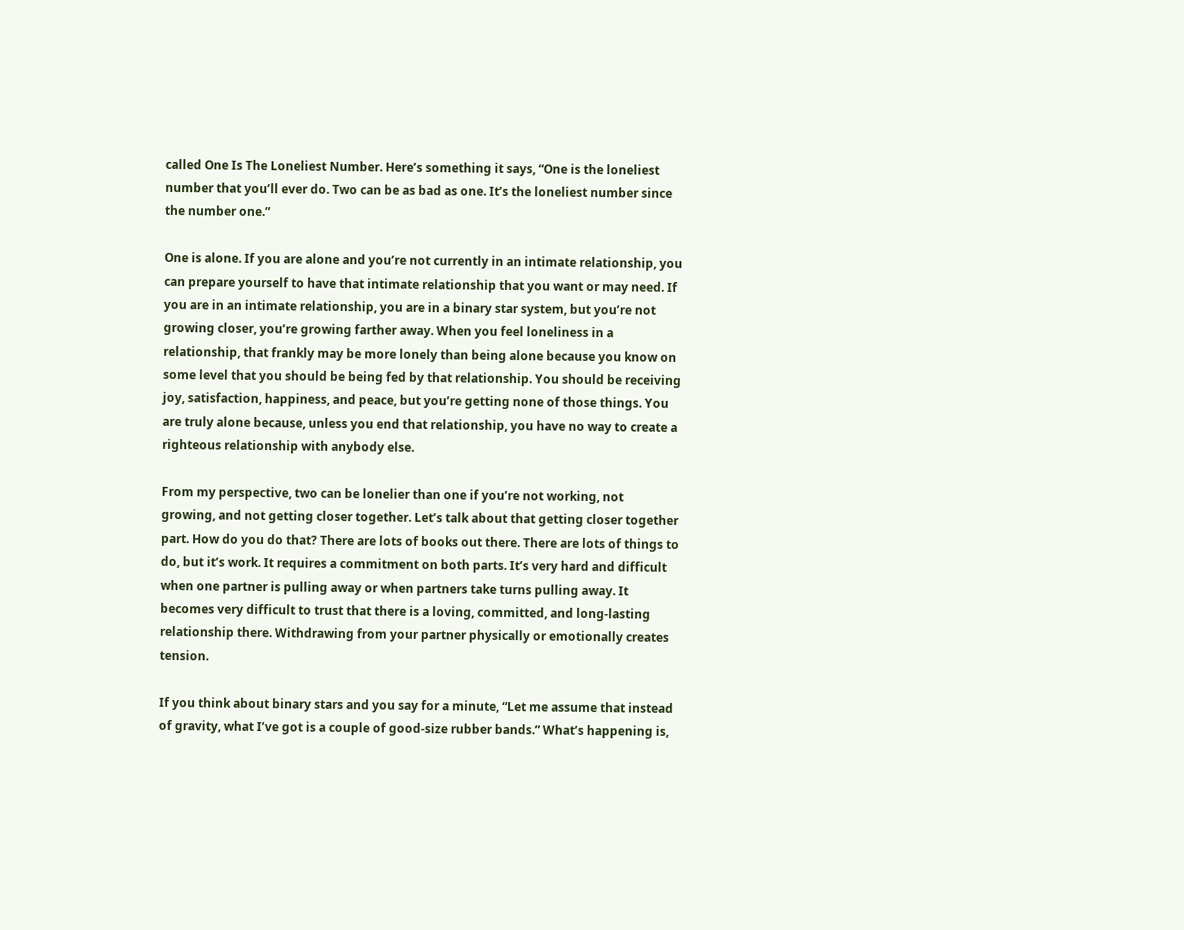called One Is The Loneliest Number. Here’s something it says, “One is the loneliest number that you’ll ever do. Two can be as bad as one. It’s the loneliest number since the number one.”

One is alone. If you are alone and you’re not currently in an intimate relationship, you can prepare yourself to have that intimate relationship that you want or may need. If you are in an intimate relationship, you are in a binary star system, but you’re not growing closer, you’re growing farther away. When you feel loneliness in a relationship, that frankly may be more lonely than being alone because you know on some level that you should be being fed by that relationship. You should be receiving joy, satisfaction, happiness, and peace, but you’re getting none of those things. You are truly alone because, unless you end that relationship, you have no way to create a righteous relationship with anybody else.

From my perspective, two can be lonelier than one if you’re not working, not growing, and not getting closer together. Let’s talk about that getting closer together part. How do you do that? There are lots of books out there. There are lots of things to do, but it’s work. It requires a commitment on both parts. It’s very hard and difficult when one partner is pulling away or when partners take turns pulling away. It becomes very difficult to trust that there is a loving, committed, and long-lasting relationship there. Withdrawing from your partner physically or emotionally creates tension.

If you think about binary stars and you say for a minute, “Let me assume that instead of gravity, what I’ve got is a couple of good-size rubber bands.” What’s happening is,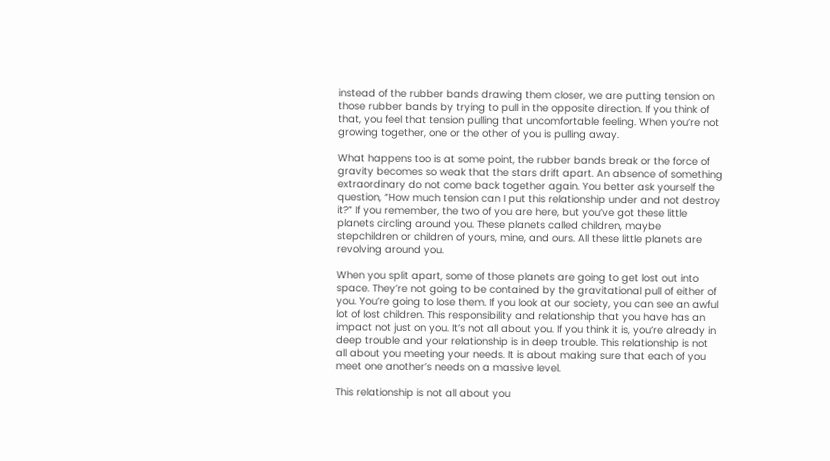instead of the rubber bands drawing them closer, we are putting tension on those rubber bands by trying to pull in the opposite direction. If you think of that, you feel that tension pulling that uncomfortable feeling. When you’re not growing together, one or the other of you is pulling away.

What happens too is at some point, the rubber bands break or the force of gravity becomes so weak that the stars drift apart. An absence of something extraordinary do not come back together again. You better ask yourself the question, “How much tension can I put this relationship under and not destroy it?” If you remember, the two of you are here, but you’ve got these little planets circling around you. These planets called children, maybe stepchildren or children of yours, mine, and ours. All these little planets are revolving around you.

When you split apart, some of those planets are going to get lost out into space. They’re not going to be contained by the gravitational pull of either of you. You’re going to lose them. If you look at our society, you can see an awful lot of lost children. This responsibility and relationship that you have has an impact not just on you. It’s not all about you. If you think it is, you’re already in deep trouble and your relationship is in deep trouble. This relationship is not all about you meeting your needs. It is about making sure that each of you meet one another’s needs on a massive level.

This relationship is not all about you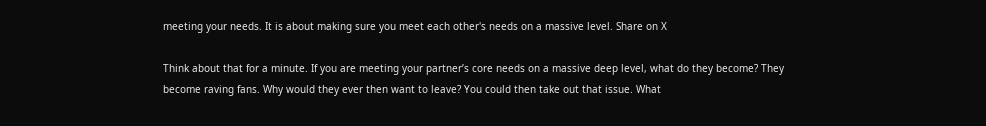meeting your needs. It is about making sure you meet each other's needs on a massive level. Share on X

Think about that for a minute. If you are meeting your partner’s core needs on a massive deep level, what do they become? They become raving fans. Why would they ever then want to leave? You could then take out that issue. What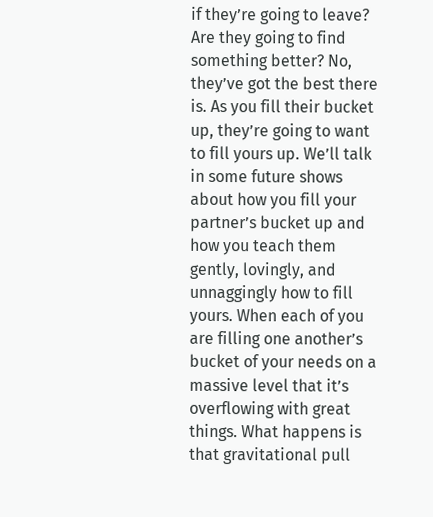if they’re going to leave? Are they going to find something better? No, they’ve got the best there is. As you fill their bucket up, they’re going to want to fill yours up. We’ll talk in some future shows about how you fill your partner’s bucket up and how you teach them gently, lovingly, and unnaggingly how to fill yours. When each of you are filling one another’s bucket of your needs on a massive level that it’s overflowing with great things. What happens is that gravitational pull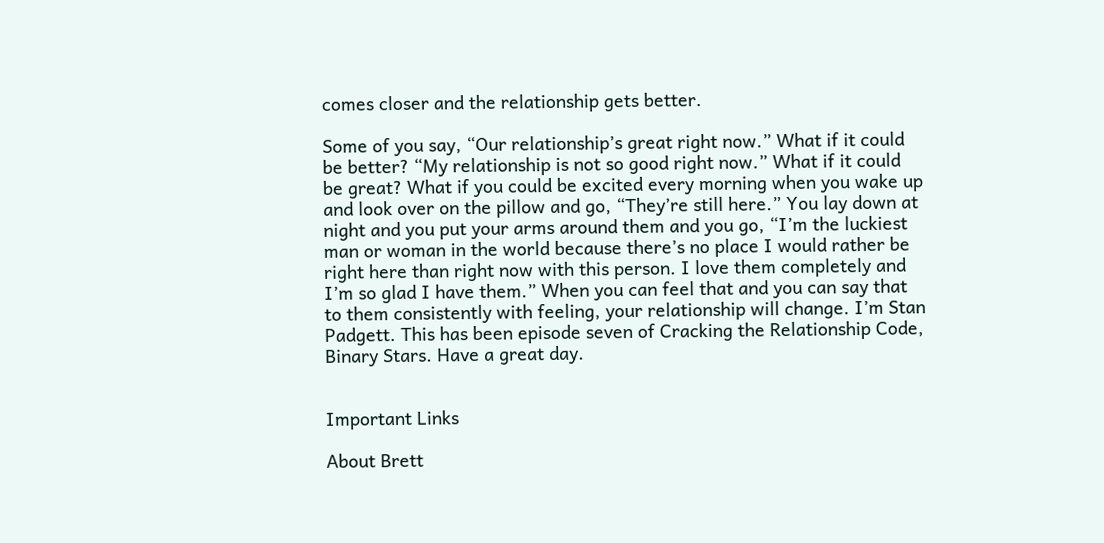comes closer and the relationship gets better.

Some of you say, “Our relationship’s great right now.” What if it could be better? “My relationship is not so good right now.” What if it could be great? What if you could be excited every morning when you wake up and look over on the pillow and go, “They’re still here.” You lay down at night and you put your arms around them and you go, “I’m the luckiest man or woman in the world because there’s no place I would rather be right here than right now with this person. I love them completely and I’m so glad I have them.” When you can feel that and you can say that to them consistently with feeling, your relationship will change. I’m Stan Padgett. This has been episode seven of Cracking the Relationship Code, Binary Stars. Have a great day.


Important Links

About Brett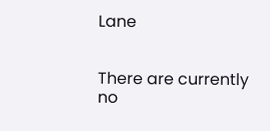Lane


There are currently no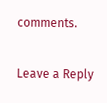comments.

Leave a Reply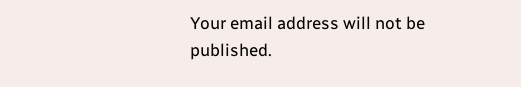Your email address will not be published.